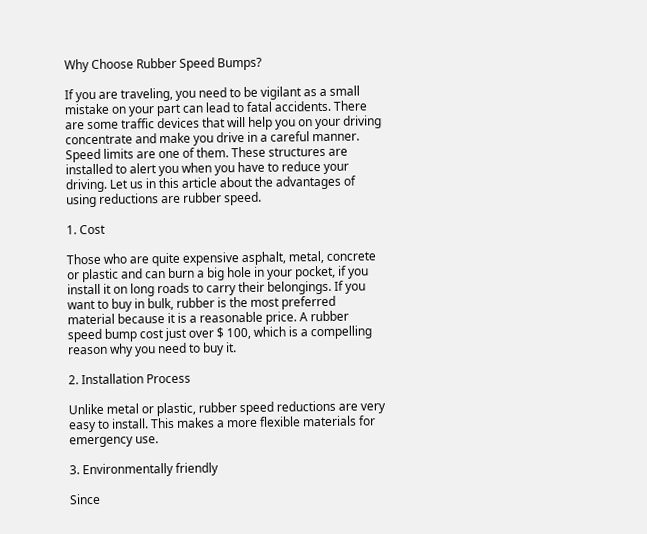Why Choose Rubber Speed Bumps?

If you are traveling, you need to be vigilant as a small mistake on your part can lead to fatal accidents. There are some traffic devices that will help you on your driving concentrate and make you drive in a careful manner. Speed limits are one of them. These structures are installed to alert you when you have to reduce your driving. Let us in this article about the advantages of using reductions are rubber speed.

1. Cost

Those who are quite expensive asphalt, metal, concrete or plastic and can burn a big hole in your pocket, if you install it on long roads to carry their belongings. If you want to buy in bulk, rubber is the most preferred material because it is a reasonable price. A rubber speed bump cost just over $ 100, which is a compelling reason why you need to buy it.

2. Installation Process

Unlike metal or plastic, rubber speed reductions are very easy to install. This makes a more flexible materials for emergency use.

3. Environmentally friendly

Since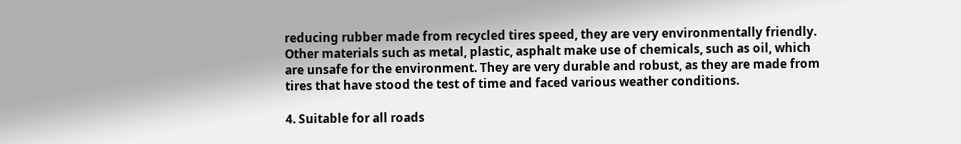reducing rubber made from recycled tires speed, they are very environmentally friendly. Other materials such as metal, plastic, asphalt make use of chemicals, such as oil, which are unsafe for the environment. They are very durable and robust, as they are made from tires that have stood the test of time and faced various weather conditions.

4. Suitable for all roads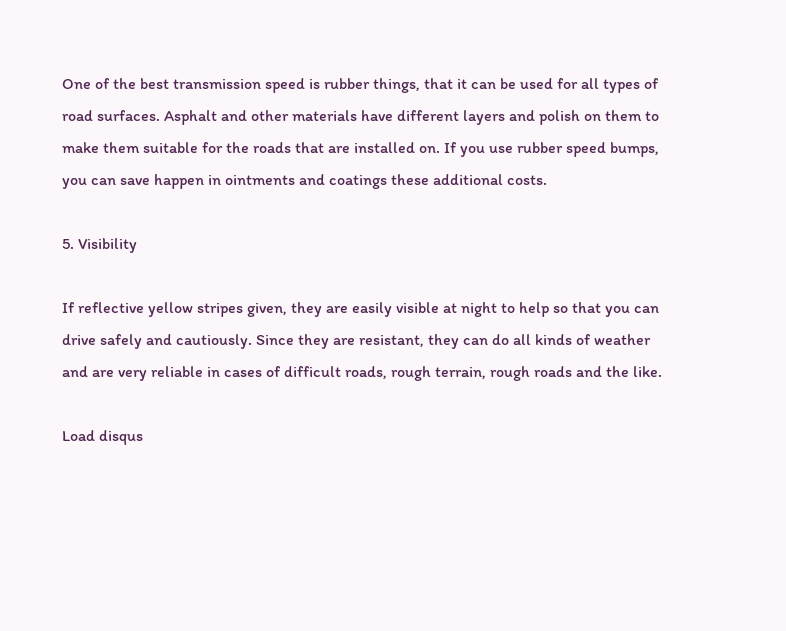One of the best transmission speed is rubber things, that it can be used for all types of road surfaces. Asphalt and other materials have different layers and polish on them to make them suitable for the roads that are installed on. If you use rubber speed bumps, you can save happen in ointments and coatings these additional costs.

5. Visibility

If reflective yellow stripes given, they are easily visible at night to help so that you can drive safely and cautiously. Since they are resistant, they can do all kinds of weather and are very reliable in cases of difficult roads, rough terrain, rough roads and the like.

Load disqus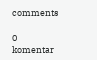comments

0 komentar